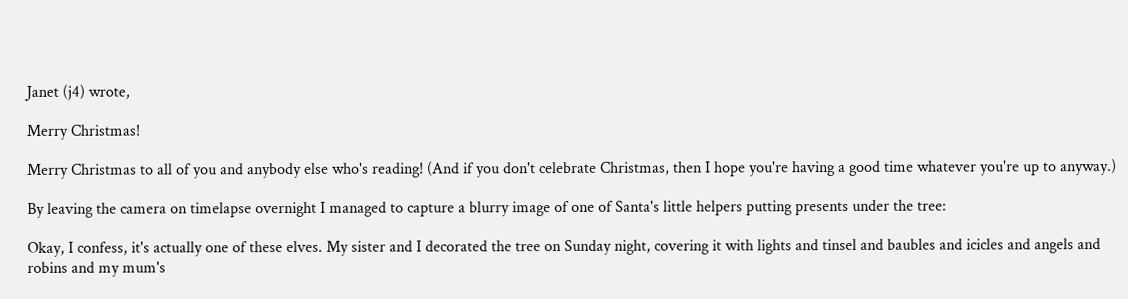Janet (j4) wrote,

Merry Christmas!

Merry Christmas to all of you and anybody else who's reading! (And if you don't celebrate Christmas, then I hope you're having a good time whatever you're up to anyway.)

By leaving the camera on timelapse overnight I managed to capture a blurry image of one of Santa's little helpers putting presents under the tree:

Okay, I confess, it's actually one of these elves. My sister and I decorated the tree on Sunday night, covering it with lights and tinsel and baubles and icicles and angels and robins and my mum's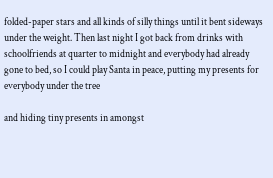folded-paper stars and all kinds of silly things until it bent sideways under the weight. Then last night I got back from drinks with schoolfriends at quarter to midnight and everybody had already gone to bed, so I could play Santa in peace, putting my presents for everybody under the tree

and hiding tiny presents in amongst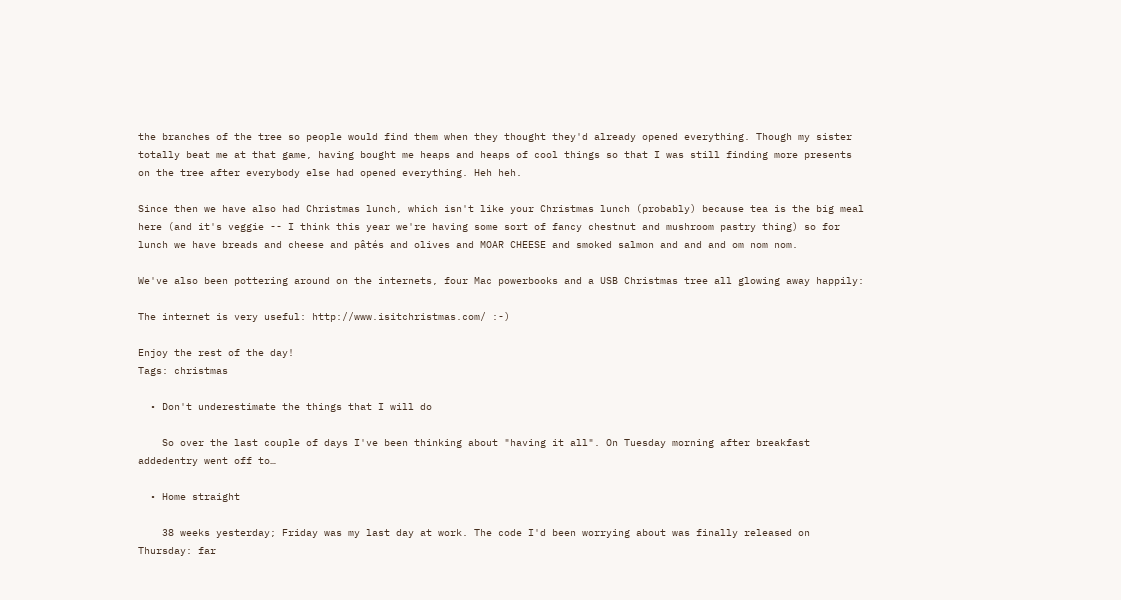the branches of the tree so people would find them when they thought they'd already opened everything. Though my sister totally beat me at that game, having bought me heaps and heaps of cool things so that I was still finding more presents on the tree after everybody else had opened everything. Heh heh.

Since then we have also had Christmas lunch, which isn't like your Christmas lunch (probably) because tea is the big meal here (and it's veggie -- I think this year we're having some sort of fancy chestnut and mushroom pastry thing) so for lunch we have breads and cheese and pâtés and olives and MOAR CHEESE and smoked salmon and and and om nom nom.

We've also been pottering around on the internets, four Mac powerbooks and a USB Christmas tree all glowing away happily:

The internet is very useful: http://www.isitchristmas.com/ :-)

Enjoy the rest of the day!
Tags: christmas

  • Don't underestimate the things that I will do

    So over the last couple of days I've been thinking about "having it all". On Tuesday morning after breakfast addedentry went off to…

  • Home straight

    38 weeks yesterday; Friday was my last day at work. The code I'd been worrying about was finally released on Thursday: far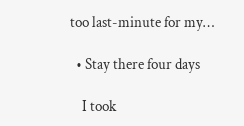too last-minute for my…

  • Stay there four days

    I took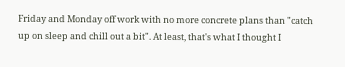Friday and Monday off work with no more concrete plans than "catch up on sleep and chill out a bit". At least, that's what I thought I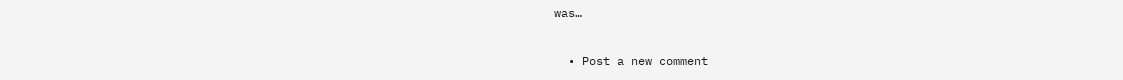was…

  • Post a new comment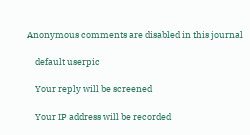Anonymous comments are disabled in this journal

    default userpic

    Your reply will be screened

    Your IP address will be recorded